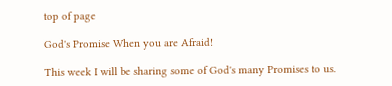top of page

God's Promise When you are Afraid!

This week I will be sharing some of God's many Promises to us.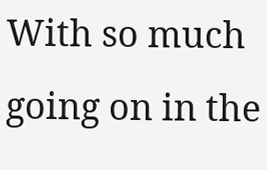With so much going on in the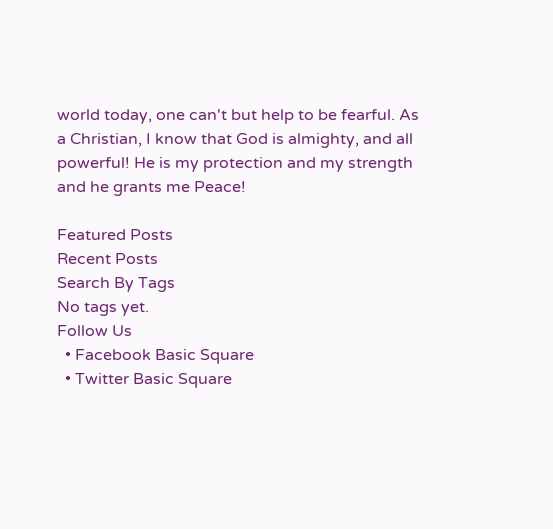world today, one can't but help to be fearful. As a Christian, I know that God is almighty, and all powerful! He is my protection and my strength and he grants me Peace!

Featured Posts
Recent Posts
Search By Tags
No tags yet.
Follow Us
  • Facebook Basic Square
  • Twitter Basic Square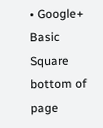• Google+ Basic Square
bottom of page